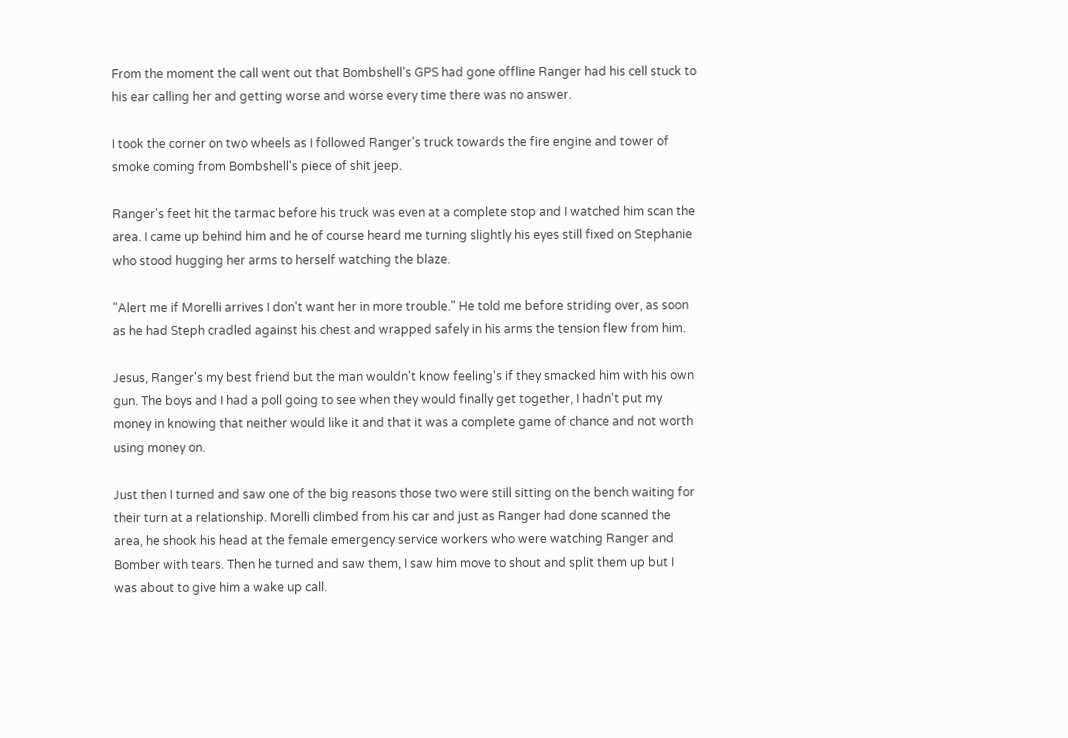From the moment the call went out that Bombshell's GPS had gone offline Ranger had his cell stuck to his ear calling her and getting worse and worse every time there was no answer.

I took the corner on two wheels as I followed Ranger's truck towards the fire engine and tower of smoke coming from Bombshell's piece of shit jeep.

Ranger's feet hit the tarmac before his truck was even at a complete stop and I watched him scan the area. I came up behind him and he of course heard me turning slightly his eyes still fixed on Stephanie who stood hugging her arms to herself watching the blaze.

"Alert me if Morelli arrives I don't want her in more trouble." He told me before striding over, as soon as he had Steph cradled against his chest and wrapped safely in his arms the tension flew from him.

Jesus, Ranger's my best friend but the man wouldn't know feeling's if they smacked him with his own gun. The boys and I had a poll going to see when they would finally get together, I hadn't put my money in knowing that neither would like it and that it was a complete game of chance and not worth using money on.

Just then I turned and saw one of the big reasons those two were still sitting on the bench waiting for their turn at a relationship. Morelli climbed from his car and just as Ranger had done scanned the area, he shook his head at the female emergency service workers who were watching Ranger and Bomber with tears. Then he turned and saw them, I saw him move to shout and split them up but I was about to give him a wake up call.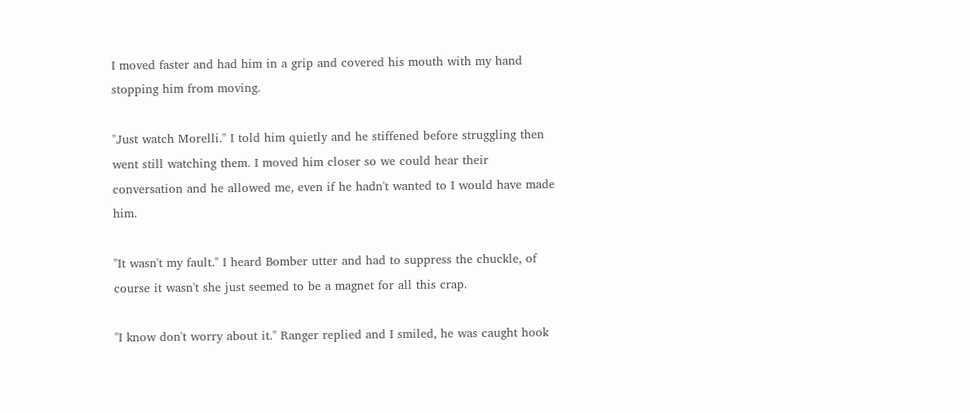I moved faster and had him in a grip and covered his mouth with my hand stopping him from moving.

"Just watch Morelli." I told him quietly and he stiffened before struggling then went still watching them. I moved him closer so we could hear their conversation and he allowed me, even if he hadn't wanted to I would have made him.

"It wasn't my fault." I heard Bomber utter and had to suppress the chuckle, of course it wasn't she just seemed to be a magnet for all this crap.

"I know don't worry about it." Ranger replied and I smiled, he was caught hook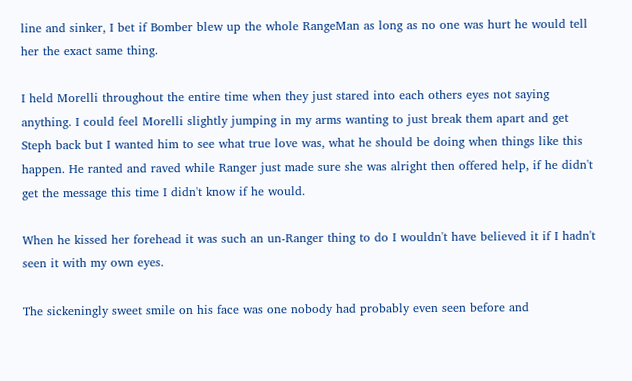line and sinker, I bet if Bomber blew up the whole RangeMan as long as no one was hurt he would tell her the exact same thing.

I held Morelli throughout the entire time when they just stared into each others eyes not saying anything. I could feel Morelli slightly jumping in my arms wanting to just break them apart and get Steph back but I wanted him to see what true love was, what he should be doing when things like this happen. He ranted and raved while Ranger just made sure she was alright then offered help, if he didn't get the message this time I didn't know if he would.

When he kissed her forehead it was such an un-Ranger thing to do I wouldn't have believed it if I hadn't seen it with my own eyes.

The sickeningly sweet smile on his face was one nobody had probably even seen before and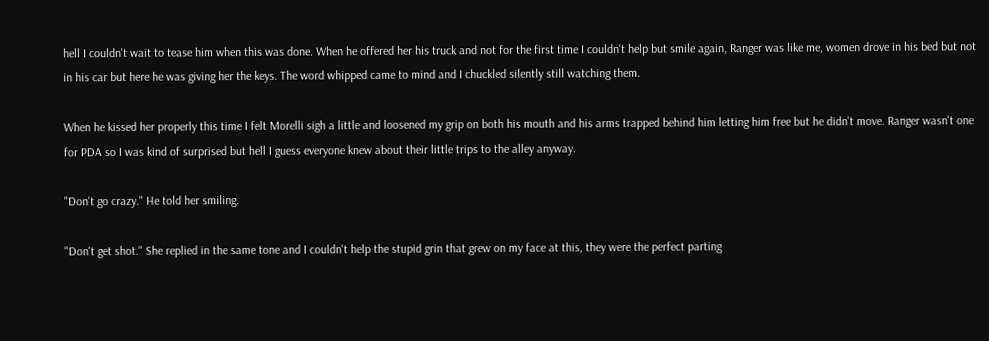hell I couldn't wait to tease him when this was done. When he offered her his truck and not for the first time I couldn't help but smile again, Ranger was like me, women drove in his bed but not in his car but here he was giving her the keys. The word whipped came to mind and I chuckled silently still watching them.

When he kissed her properly this time I felt Morelli sigh a little and loosened my grip on both his mouth and his arms trapped behind him letting him free but he didn't move. Ranger wasn't one for PDA so I was kind of surprised but hell I guess everyone knew about their little trips to the alley anyway.

"Don't go crazy." He told her smiling.

"Don't get shot." She replied in the same tone and I couldn't help the stupid grin that grew on my face at this, they were the perfect parting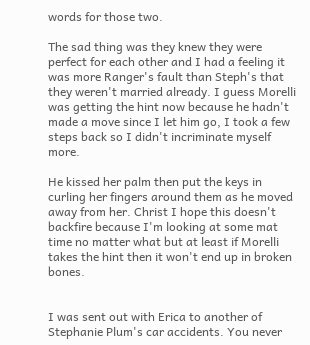words for those two.

The sad thing was they knew they were perfect for each other and I had a feeling it was more Ranger's fault than Steph's that they weren't married already. I guess Morelli was getting the hint now because he hadn't made a move since I let him go, I took a few steps back so I didn't incriminate myself more.

He kissed her palm then put the keys in curling her fingers around them as he moved away from her. Christ I hope this doesn't backfire because I'm looking at some mat time no matter what but at least if Morelli takes the hint then it won't end up in broken bones.


I was sent out with Erica to another of Stephanie Plum's car accidents. You never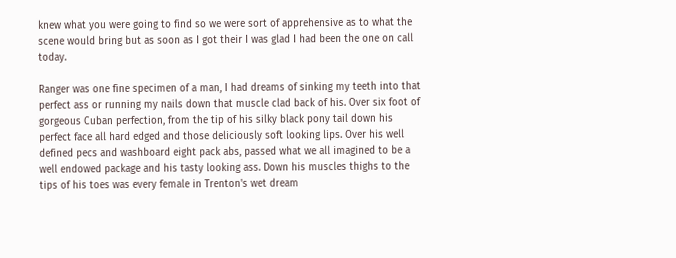knew what you were going to find so we were sort of apprehensive as to what the scene would bring but as soon as I got their I was glad I had been the one on call today.

Ranger was one fine specimen of a man, I had dreams of sinking my teeth into that perfect ass or running my nails down that muscle clad back of his. Over six foot of gorgeous Cuban perfection, from the tip of his silky black pony tail down his perfect face all hard edged and those deliciously soft looking lips. Over his well defined pecs and washboard eight pack abs, passed what we all imagined to be a well endowed package and his tasty looking ass. Down his muscles thighs to the tips of his toes was every female in Trenton's wet dream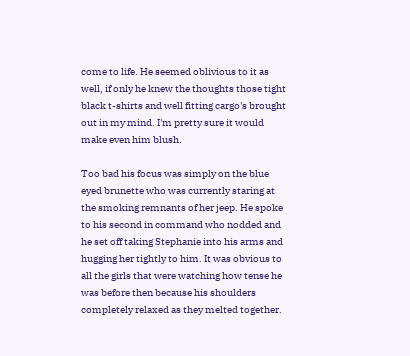come to life. He seemed oblivious to it as well, if only he knew the thoughts those tight black t-shirts and well fitting cargo's brought out in my mind. I'm pretty sure it would make even him blush.

Too bad his focus was simply on the blue eyed brunette who was currently staring at the smoking remnants of her jeep. He spoke to his second in command who nodded and he set off taking Stephanie into his arms and hugging her tightly to him. It was obvious to all the girls that were watching how tense he was before then because his shoulders completely relaxed as they melted together.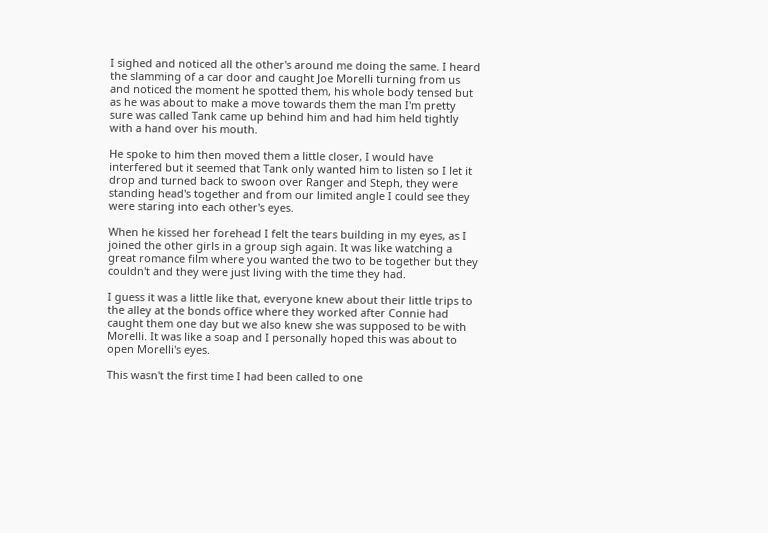I sighed and noticed all the other's around me doing the same. I heard the slamming of a car door and caught Joe Morelli turning from us and noticed the moment he spotted them, his whole body tensed but as he was about to make a move towards them the man I'm pretty sure was called Tank came up behind him and had him held tightly with a hand over his mouth.

He spoke to him then moved them a little closer, I would have interfered but it seemed that Tank only wanted him to listen so I let it drop and turned back to swoon over Ranger and Steph, they were standing head's together and from our limited angle I could see they were staring into each other's eyes.

When he kissed her forehead I felt the tears building in my eyes, as I joined the other girls in a group sigh again. It was like watching a great romance film where you wanted the two to be together but they couldn't and they were just living with the time they had.

I guess it was a little like that, everyone knew about their little trips to the alley at the bonds office where they worked after Connie had caught them one day but we also knew she was supposed to be with Morelli. It was like a soap and I personally hoped this was about to open Morelli's eyes.

This wasn't the first time I had been called to one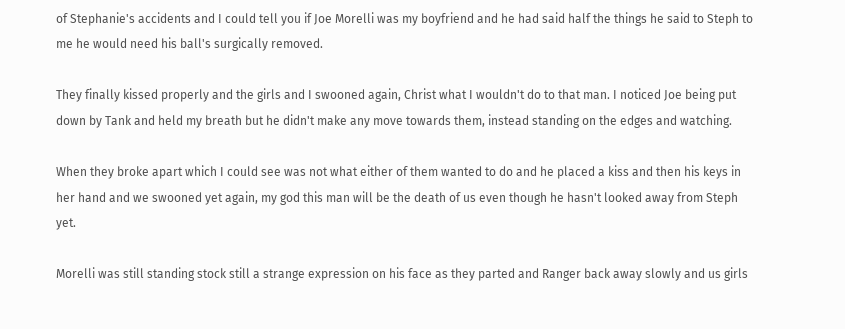of Stephanie's accidents and I could tell you if Joe Morelli was my boyfriend and he had said half the things he said to Steph to me he would need his ball's surgically removed.

They finally kissed properly and the girls and I swooned again, Christ what I wouldn't do to that man. I noticed Joe being put down by Tank and held my breath but he didn't make any move towards them, instead standing on the edges and watching.

When they broke apart which I could see was not what either of them wanted to do and he placed a kiss and then his keys in her hand and we swooned yet again, my god this man will be the death of us even though he hasn't looked away from Steph yet.

Morelli was still standing stock still a strange expression on his face as they parted and Ranger back away slowly and us girls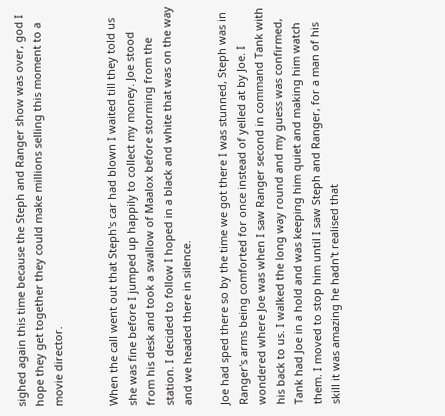sighed again this time because the Steph and Ranger show was over, god I hope they get together they could make millions selling this moment to a movie director.


When the call went out that Steph's car had blown I waited till they told us she was fine before I jumped up happily to collect my money. Joe stood from his desk and took a swallow of Maalox before storming from the station. I decided to follow I hoped in a black and white that was on the way and we headed there in silence.

Joe had sped there so by the time we got there I was stunned, Steph was in Ranger's arms being comforted for once instead of yelled at by Joe. I wondered where Joe was when I saw Ranger second in command Tank with his back to us. I walked the long way round and my guess was confirmed, Tank had Joe in a hold and was keeping him quiet and making him watch them. I moved to stop him until I saw Steph and Ranger, for a man of his skill it was amazing he hadn't realised that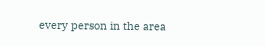every person in the area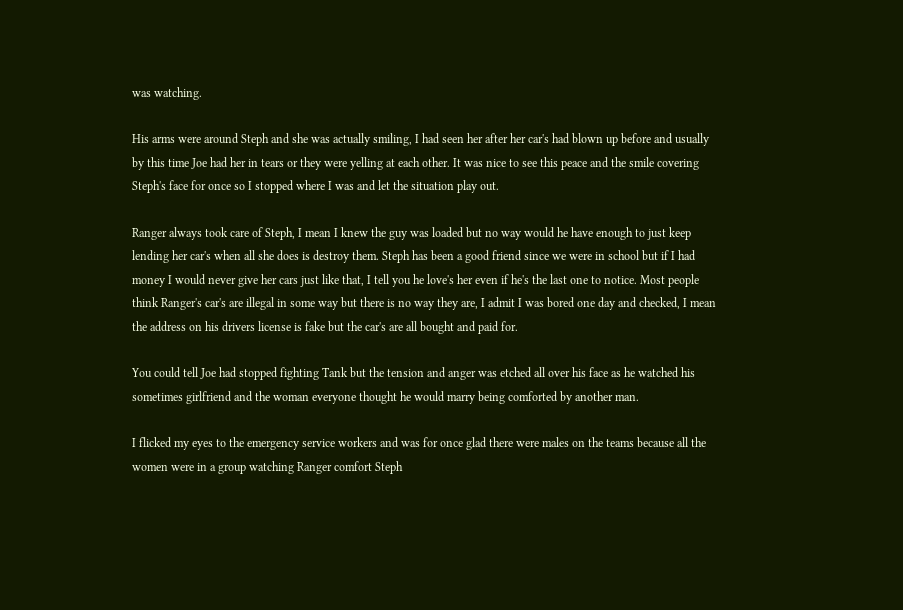was watching.

His arms were around Steph and she was actually smiling, I had seen her after her car's had blown up before and usually by this time Joe had her in tears or they were yelling at each other. It was nice to see this peace and the smile covering Steph's face for once so I stopped where I was and let the situation play out.

Ranger always took care of Steph, I mean I knew the guy was loaded but no way would he have enough to just keep lending her car's when all she does is destroy them. Steph has been a good friend since we were in school but if I had money I would never give her cars just like that, I tell you he love's her even if he's the last one to notice. Most people think Ranger's car's are illegal in some way but there is no way they are, I admit I was bored one day and checked, I mean the address on his drivers license is fake but the car's are all bought and paid for.

You could tell Joe had stopped fighting Tank but the tension and anger was etched all over his face as he watched his sometimes girlfriend and the woman everyone thought he would marry being comforted by another man.

I flicked my eyes to the emergency service workers and was for once glad there were males on the teams because all the women were in a group watching Ranger comfort Steph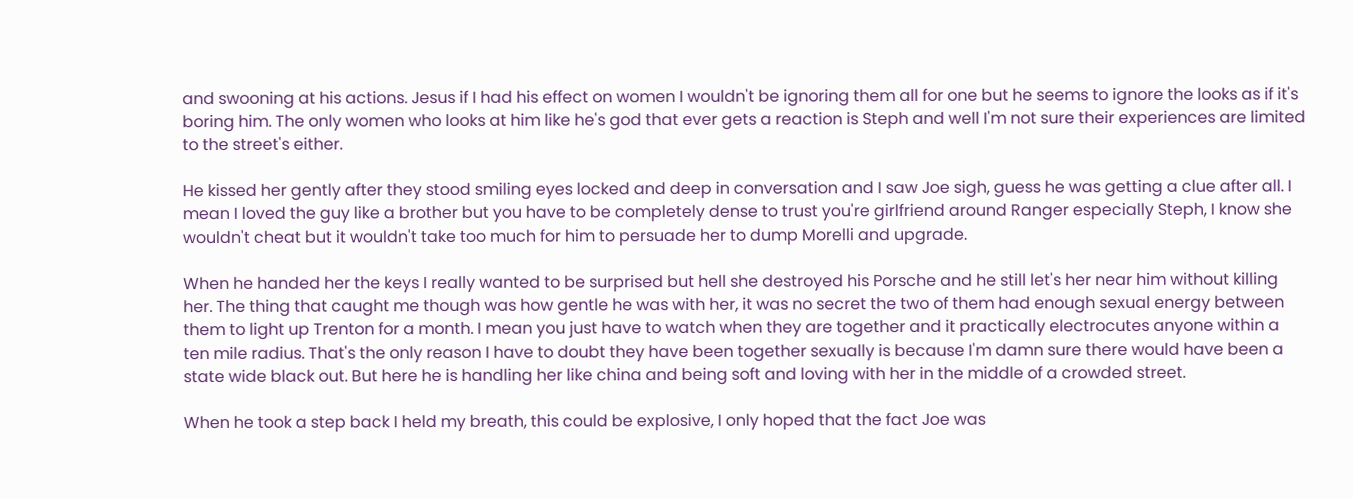and swooning at his actions. Jesus if I had his effect on women I wouldn't be ignoring them all for one but he seems to ignore the looks as if it's boring him. The only women who looks at him like he's god that ever gets a reaction is Steph and well I'm not sure their experiences are limited to the street's either.

He kissed her gently after they stood smiling eyes locked and deep in conversation and I saw Joe sigh, guess he was getting a clue after all. I mean I loved the guy like a brother but you have to be completely dense to trust you're girlfriend around Ranger especially Steph, I know she wouldn't cheat but it wouldn't take too much for him to persuade her to dump Morelli and upgrade.

When he handed her the keys I really wanted to be surprised but hell she destroyed his Porsche and he still let's her near him without killing her. The thing that caught me though was how gentle he was with her, it was no secret the two of them had enough sexual energy between them to light up Trenton for a month. I mean you just have to watch when they are together and it practically electrocutes anyone within a ten mile radius. That's the only reason I have to doubt they have been together sexually is because I'm damn sure there would have been a state wide black out. But here he is handling her like china and being soft and loving with her in the middle of a crowded street.

When he took a step back I held my breath, this could be explosive, I only hoped that the fact Joe was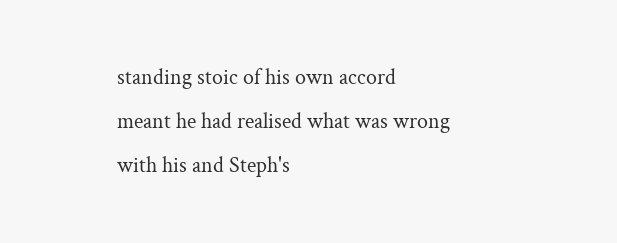standing stoic of his own accord meant he had realised what was wrong with his and Steph's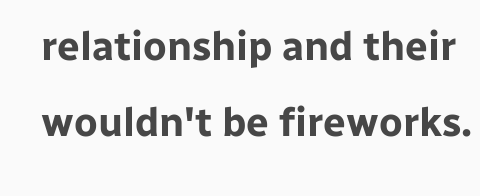relationship and their wouldn't be fireworks.